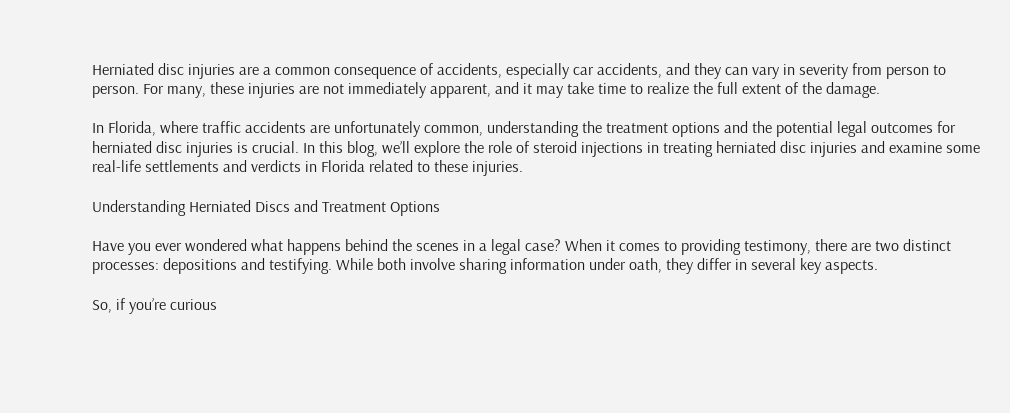Herniated disc injuries are a common consequence of accidents, especially car accidents, and they can vary in severity from person to person. For many, these injuries are not immediately apparent, and it may take time to realize the full extent of the damage.

In Florida, where traffic accidents are unfortunately common, understanding the treatment options and the potential legal outcomes for herniated disc injuries is crucial. In this blog, we’ll explore the role of steroid injections in treating herniated disc injuries and examine some real-life settlements and verdicts in Florida related to these injuries.

Understanding Herniated Discs and Treatment Options

Have you ever wondered what happens behind the scenes in a legal case? When it comes to providing testimony, there are two distinct processes: depositions and testifying. While both involve sharing information under oath, they differ in several key aspects.

So, if you’re curious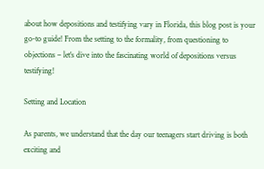about how depositions and testifying vary in Florida, this blog post is your go-to guide! From the setting to the formality, from questioning to objections – let’s dive into the fascinating world of depositions versus testifying!

Setting and Location

As parents, we understand that the day our teenagers start driving is both exciting and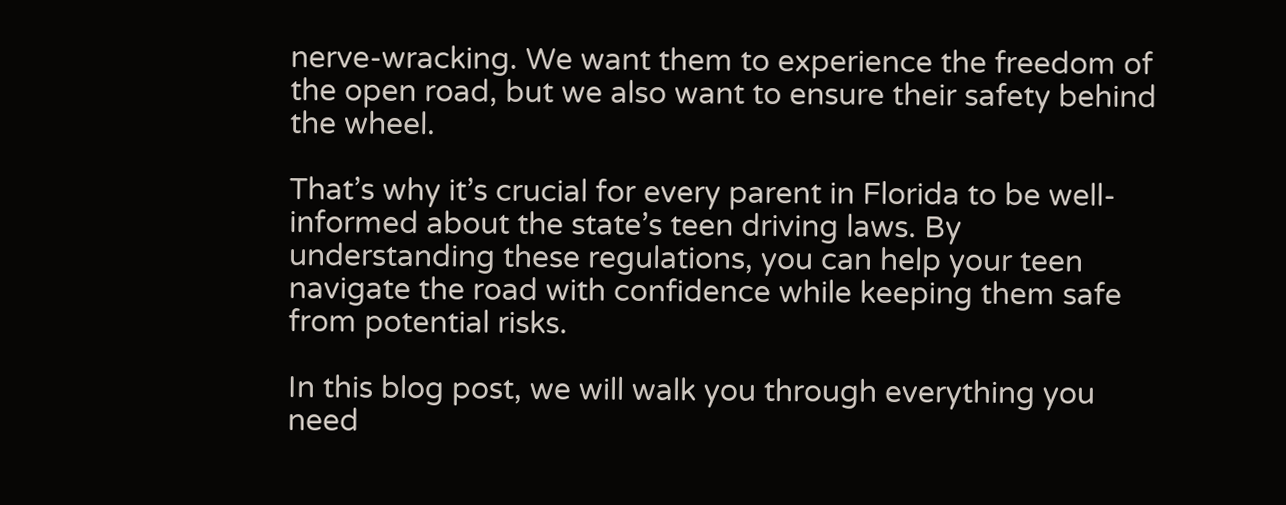nerve-wracking. We want them to experience the freedom of the open road, but we also want to ensure their safety behind the wheel.

That’s why it’s crucial for every parent in Florida to be well-informed about the state’s teen driving laws. By understanding these regulations, you can help your teen navigate the road with confidence while keeping them safe from potential risks.

In this blog post, we will walk you through everything you need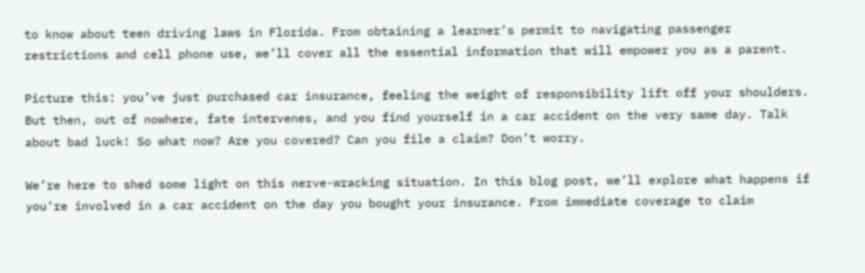to know about teen driving laws in Florida. From obtaining a learner’s permit to navigating passenger restrictions and cell phone use, we’ll cover all the essential information that will empower you as a parent.

Picture this: you’ve just purchased car insurance, feeling the weight of responsibility lift off your shoulders. But then, out of nowhere, fate intervenes, and you find yourself in a car accident on the very same day. Talk about bad luck! So what now? Are you covered? Can you file a claim? Don’t worry.

We’re here to shed some light on this nerve-wracking situation. In this blog post, we’ll explore what happens if you’re involved in a car accident on the day you bought your insurance. From immediate coverage to claim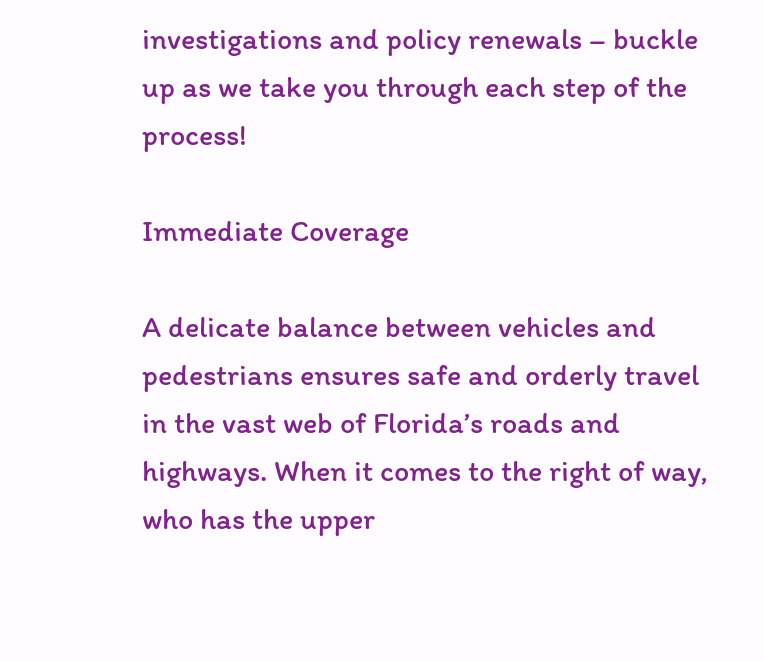investigations and policy renewals – buckle up as we take you through each step of the process!

Immediate Coverage

A delicate balance between vehicles and pedestrians ensures safe and orderly travel in the vast web of Florida’s roads and highways. When it comes to the right of way, who has the upper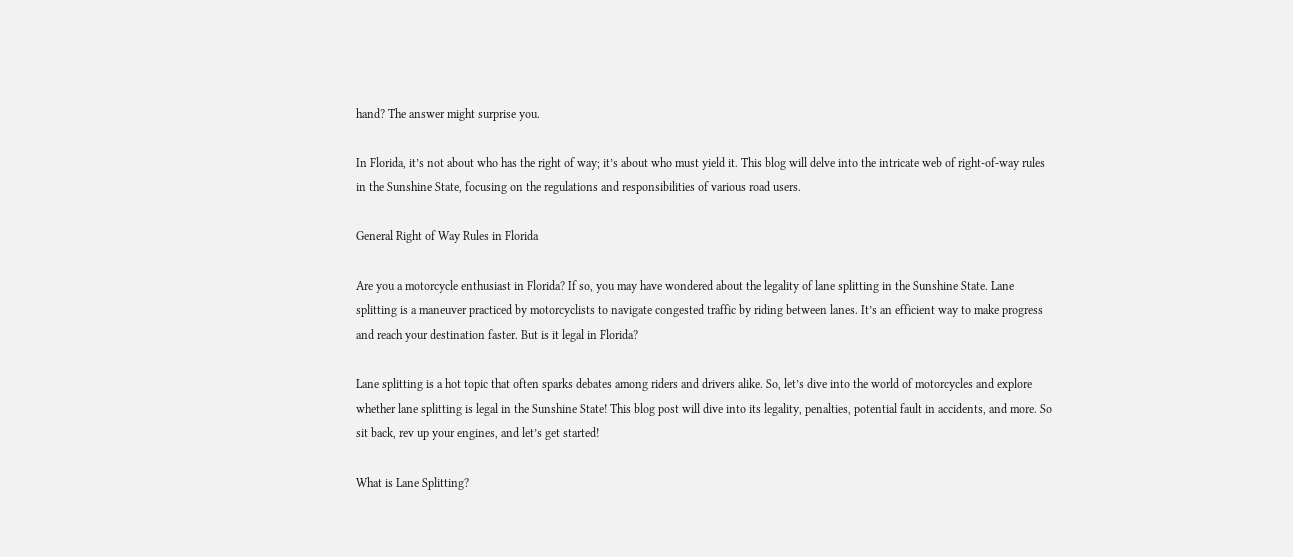hand? The answer might surprise you.

In Florida, it’s not about who has the right of way; it’s about who must yield it. This blog will delve into the intricate web of right-of-way rules in the Sunshine State, focusing on the regulations and responsibilities of various road users.

General Right of Way Rules in Florida

Are you a motorcycle enthusiast in Florida? If so, you may have wondered about the legality of lane splitting in the Sunshine State. Lane splitting is a maneuver practiced by motorcyclists to navigate congested traffic by riding between lanes. It’s an efficient way to make progress and reach your destination faster. But is it legal in Florida?

Lane splitting is a hot topic that often sparks debates among riders and drivers alike. So, let’s dive into the world of motorcycles and explore whether lane splitting is legal in the Sunshine State! This blog post will dive into its legality, penalties, potential fault in accidents, and more. So sit back, rev up your engines, and let’s get started!

What is Lane Splitting?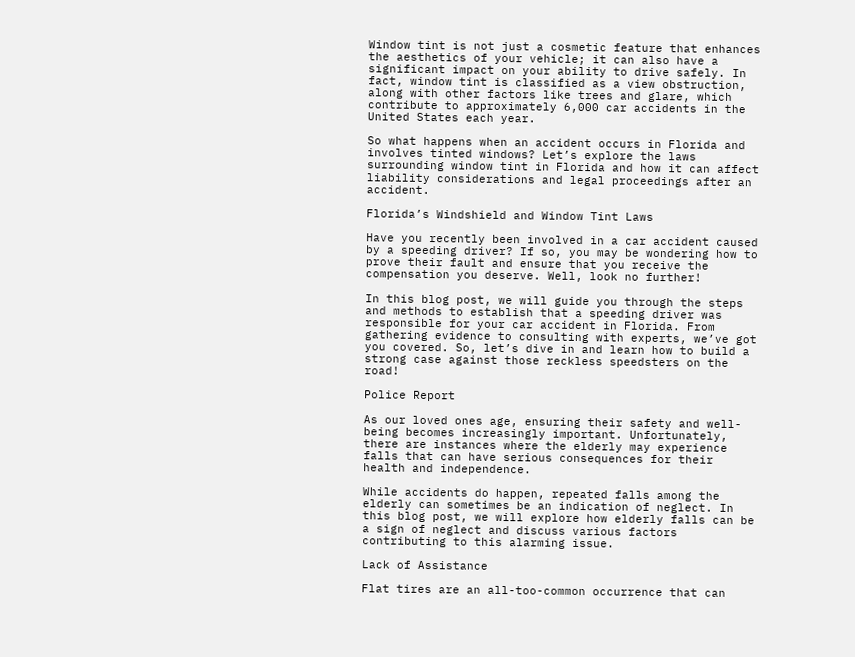Window tint is not just a cosmetic feature that enhances the aesthetics of your vehicle; it can also have a significant impact on your ability to drive safely. In fact, window tint is classified as a view obstruction, along with other factors like trees and glare, which contribute to approximately 6,000 car accidents in the United States each year.

So what happens when an accident occurs in Florida and involves tinted windows? Let’s explore the laws surrounding window tint in Florida and how it can affect liability considerations and legal proceedings after an accident.

Florida’s Windshield and Window Tint Laws

Have you recently been involved in a car accident caused by a speeding driver? If so, you may be wondering how to prove their fault and ensure that you receive the compensation you deserve. Well, look no further!

In this blog post, we will guide you through the steps and methods to establish that a speeding driver was responsible for your car accident in Florida. From gathering evidence to consulting with experts, we’ve got you covered. So, let’s dive in and learn how to build a strong case against those reckless speedsters on the road!

Police Report

As our loved ones age, ensuring their safety and well-being becomes increasingly important. Unfortunately, there are instances where the elderly may experience falls that can have serious consequences for their health and independence.

While accidents do happen, repeated falls among the elderly can sometimes be an indication of neglect. In this blog post, we will explore how elderly falls can be a sign of neglect and discuss various factors contributing to this alarming issue.

Lack of Assistance

Flat tires are an all-too-common occurrence that can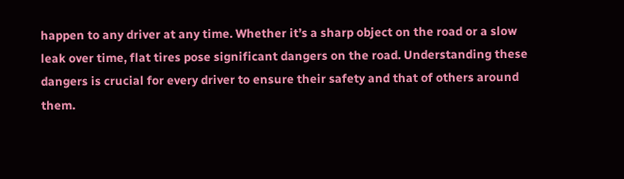happen to any driver at any time. Whether it’s a sharp object on the road or a slow leak over time, flat tires pose significant dangers on the road. Understanding these dangers is crucial for every driver to ensure their safety and that of others around them.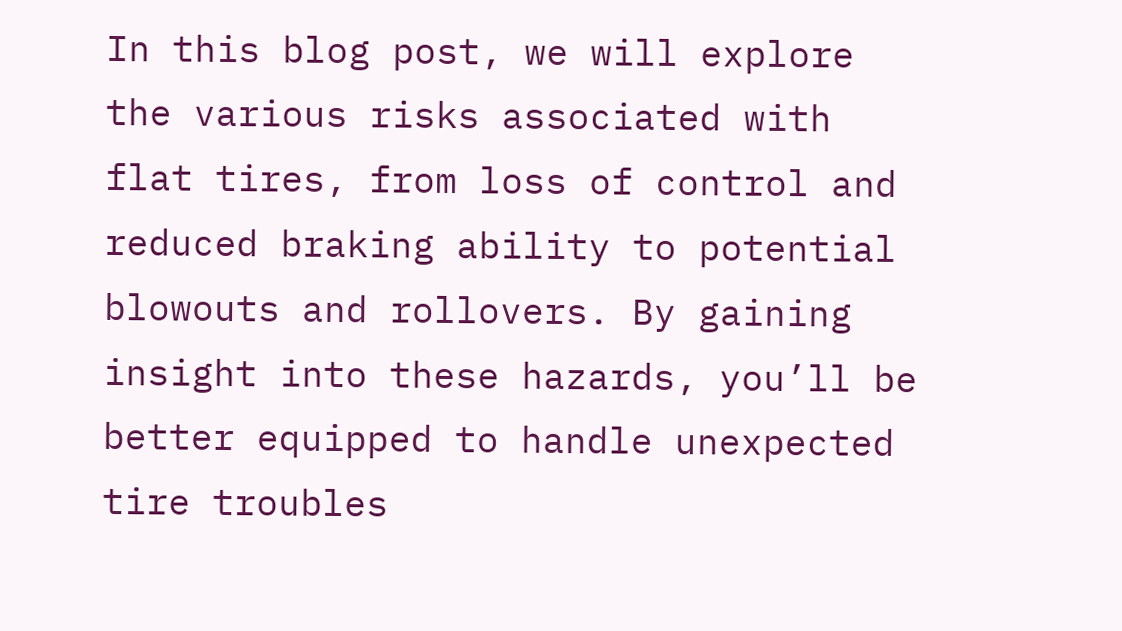In this blog post, we will explore the various risks associated with flat tires, from loss of control and reduced braking ability to potential blowouts and rollovers. By gaining insight into these hazards, you’ll be better equipped to handle unexpected tire troubles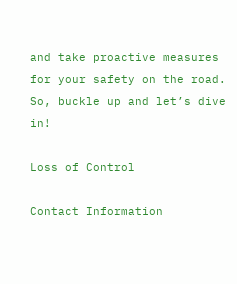and take proactive measures for your safety on the road. So, buckle up and let’s dive in!

Loss of Control

Contact Information